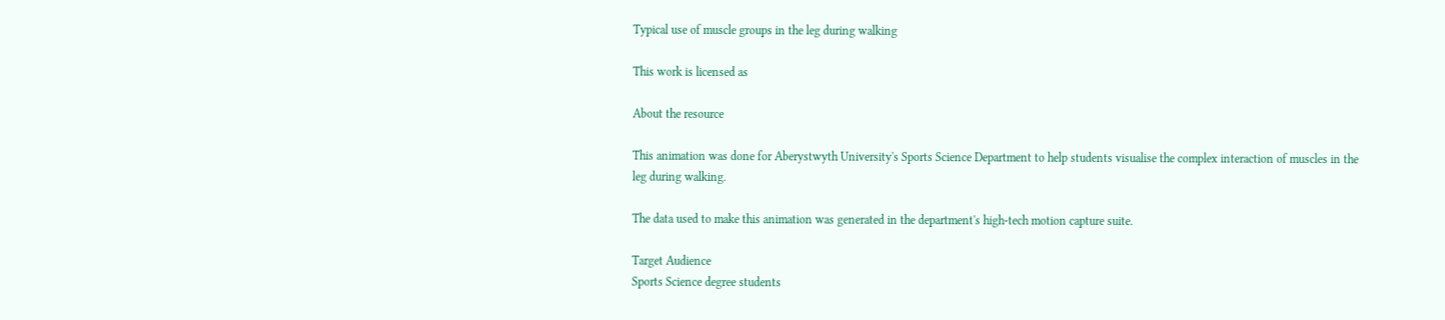Typical use of muscle groups in the leg during walking

This work is licensed as

About the resource

This animation was done for Aberystwyth University's Sports Science Department to help students visualise the complex interaction of muscles in the leg during walking.

The data used to make this animation was generated in the department's high-tech motion capture suite.

Target Audience
Sports Science degree students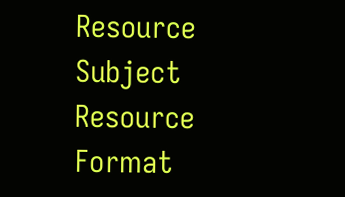Resource Subject
Resource Format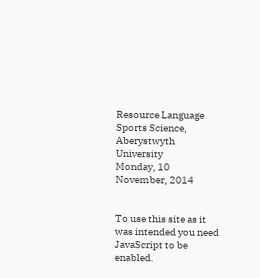Resource Language
Sports Science, Aberystwyth University
Monday, 10 November, 2014


To use this site as it was intended you need JavaScript to be enabled.